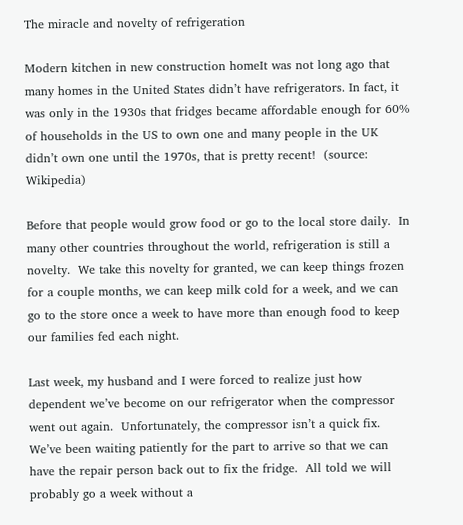The miracle and novelty of refrigeration

Modern kitchen in new construction homeIt was not long ago that many homes in the United States didn’t have refrigerators. In fact, it was only in the 1930s that fridges became affordable enough for 60% of households in the US to own one and many people in the UK didn’t own one until the 1970s, that is pretty recent!  (source: Wikipedia)

Before that people would grow food or go to the local store daily.  In many other countries throughout the world, refrigeration is still a novelty.  We take this novelty for granted, we can keep things frozen for a couple months, we can keep milk cold for a week, and we can go to the store once a week to have more than enough food to keep our families fed each night.

Last week, my husband and I were forced to realize just how dependent we’ve become on our refrigerator when the compressor went out again.  Unfortunately, the compressor isn’t a quick fix.  We’ve been waiting patiently for the part to arrive so that we can have the repair person back out to fix the fridge.  All told we will probably go a week without a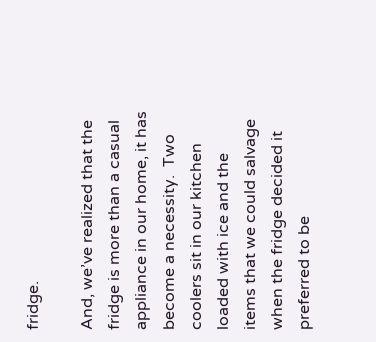fridge.

And, we’ve realized that the fridge is more than a casual appliance in our home, it has become a necessity.  Two coolers sit in our kitchen loaded with ice and the items that we could salvage when the fridge decided it preferred to be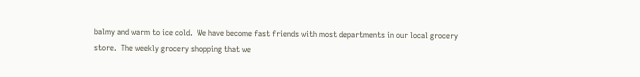balmy and warm to ice cold.  We have become fast friends with most departments in our local grocery store.  The weekly grocery shopping that we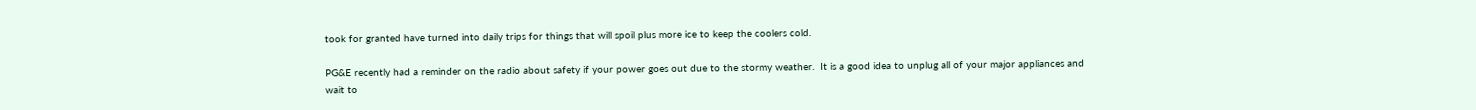took for granted have turned into daily trips for things that will spoil plus more ice to keep the coolers cold.

PG&E recently had a reminder on the radio about safety if your power goes out due to the stormy weather.  It is a good idea to unplug all of your major appliances and wait to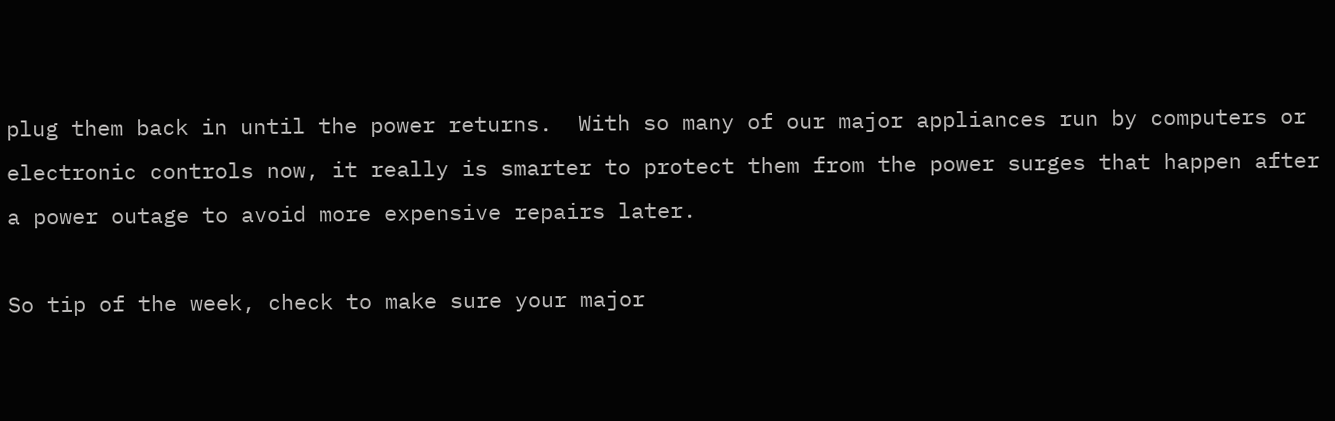plug them back in until the power returns.  With so many of our major appliances run by computers or electronic controls now, it really is smarter to protect them from the power surges that happen after a power outage to avoid more expensive repairs later.

So tip of the week, check to make sure your major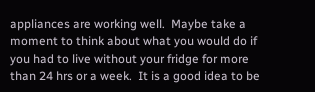appliances are working well.  Maybe take a moment to think about what you would do if you had to live without your fridge for more than 24 hrs or a week.  It is a good idea to be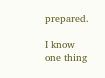prepared.

I know one thing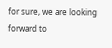for sure, we are looking forward to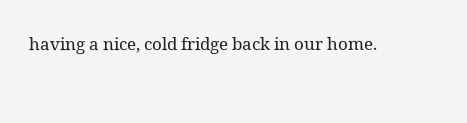having a nice, cold fridge back in our home.